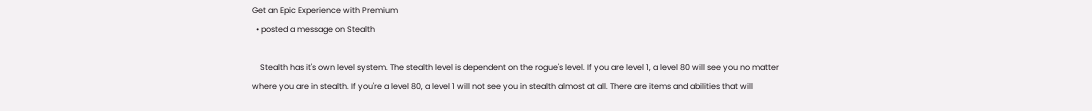Get an Epic Experience with Premium
  • posted a message on Stealth

    Stealth has it's own level system. The stealth level is dependent on the rogue's level. If you are level 1, a level 80 will see you no matter where you are in stealth. If you're a level 80, a level 1 will not see you in stealth almost at all. There are items and abilities that will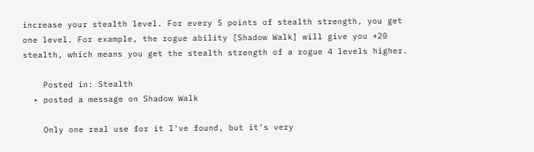increase your stealth level. For every 5 points of stealth strength, you get one level. For example, the rogue ability [Shadow Walk] will give you +20 stealth, which means you get the stealth strength of a rogue 4 levels higher.

    Posted in: Stealth
  • posted a message on Shadow Walk

    Only one real use for it I've found, but it's very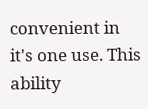convenient in it's one use. This ability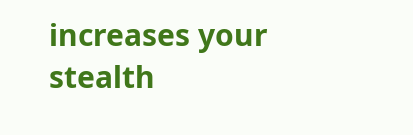increases your stealth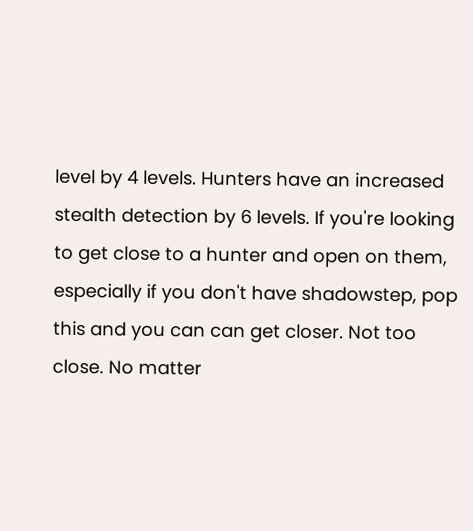level by 4 levels. Hunters have an increased stealth detection by 6 levels. If you're looking to get close to a hunter and open on them, especially if you don't have shadowstep, pop this and you can can get closer. Not too close. No matter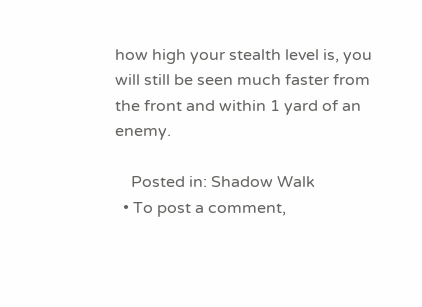how high your stealth level is, you will still be seen much faster from the front and within 1 yard of an enemy.

    Posted in: Shadow Walk
  • To post a comment,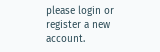please login or register a new account.